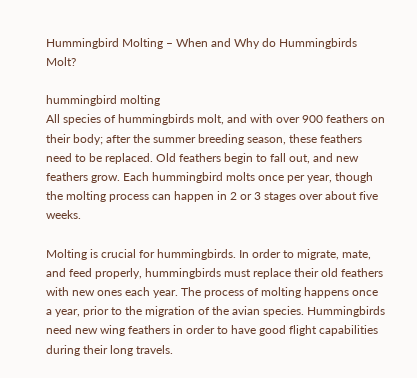Hummingbird Molting – When and Why do Hummingbirds Molt?

hummingbird molting
All species of hummingbirds molt, and with over 900 feathers on their body; after the summer breeding season, these feathers need to be replaced. Old feathers begin to fall out, and new feathers grow. Each hummingbird molts once per year, though the molting process can happen in 2 or 3 stages over about five weeks.

Molting is crucial for hummingbirds. In order to migrate, mate, and feed properly, hummingbirds must replace their old feathers with new ones each year. The process of molting happens once a year, prior to the migration of the avian species. Hummingbirds need new wing feathers in order to have good flight capabilities during their long travels.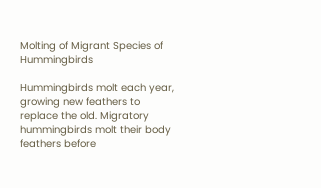Molting of Migrant Species of Hummingbirds

Hummingbirds molt each year, growing new feathers to replace the old. Migratory hummingbirds molt their body feathers before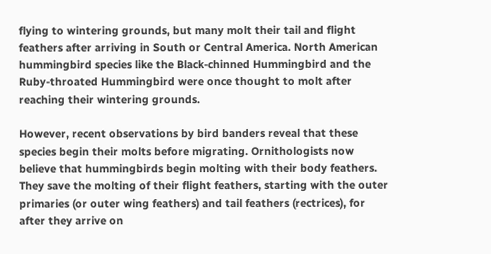flying to wintering grounds, but many molt their tail and flight feathers after arriving in South or Central America. North American hummingbird species like the Black-chinned Hummingbird and the Ruby-throated Hummingbird were once thought to molt after reaching their wintering grounds.

However, recent observations by bird banders reveal that these species begin their molts before migrating. Ornithologists now believe that hummingbirds begin molting with their body feathers. They save the molting of their flight feathers, starting with the outer primaries (or outer wing feathers) and tail feathers (rectrices), for after they arrive on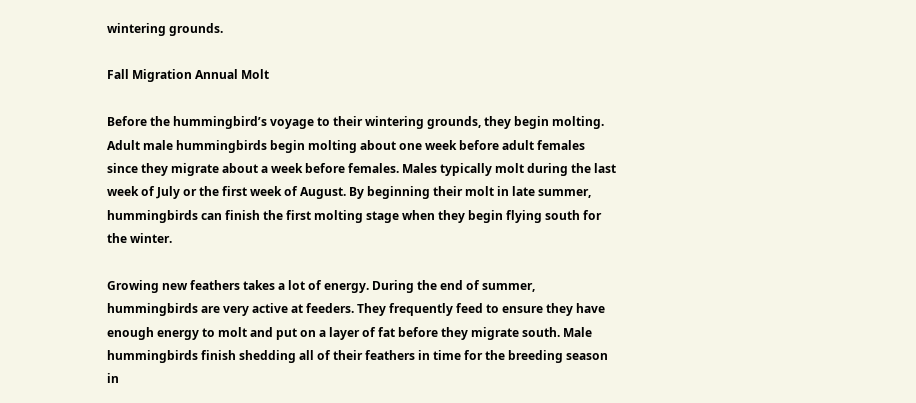wintering grounds.

Fall Migration Annual Molt

Before the hummingbird’s voyage to their wintering grounds, they begin molting. Adult male hummingbirds begin molting about one week before adult females since they migrate about a week before females. Males typically molt during the last week of July or the first week of August. By beginning their molt in late summer, hummingbirds can finish the first molting stage when they begin flying south for the winter.

Growing new feathers takes a lot of energy. During the end of summer, hummingbirds are very active at feeders. They frequently feed to ensure they have enough energy to molt and put on a layer of fat before they migrate south. Male hummingbirds finish shedding all of their feathers in time for the breeding season in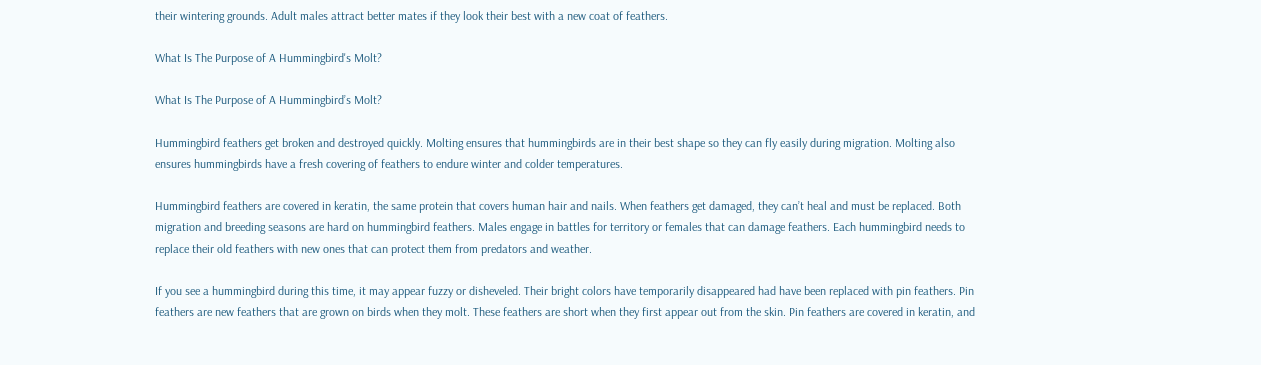their wintering grounds. Adult males attract better mates if they look their best with a new coat of feathers.

What Is The Purpose of A Hummingbird's Molt?

What Is The Purpose of A Hummingbird’s Molt?

Hummingbird feathers get broken and destroyed quickly. Molting ensures that hummingbirds are in their best shape so they can fly easily during migration. Molting also ensures hummingbirds have a fresh covering of feathers to endure winter and colder temperatures.

Hummingbird feathers are covered in keratin, the same protein that covers human hair and nails. When feathers get damaged, they can’t heal and must be replaced. Both migration and breeding seasons are hard on hummingbird feathers. Males engage in battles for territory or females that can damage feathers. Each hummingbird needs to replace their old feathers with new ones that can protect them from predators and weather.

If you see a hummingbird during this time, it may appear fuzzy or disheveled. Their bright colors have temporarily disappeared had have been replaced with pin feathers. Pin feathers are new feathers that are grown on birds when they molt. These feathers are short when they first appear out from the skin. Pin feathers are covered in keratin, and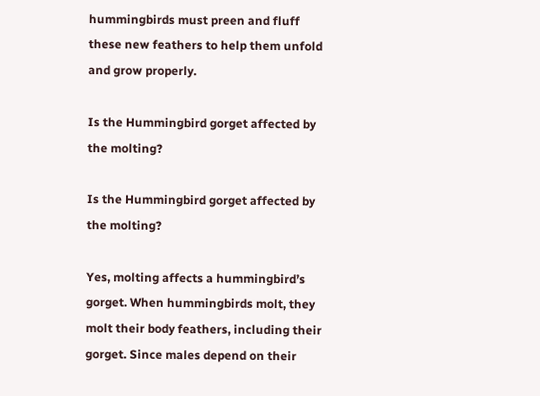hummingbirds must preen and fluff these new feathers to help them unfold and grow properly.

Is the Hummingbird gorget affected by the molting?

Is the Hummingbird gorget affected by the molting?

Yes, molting affects a hummingbird’s gorget. When hummingbirds molt, they molt their body feathers, including their gorget. Since males depend on their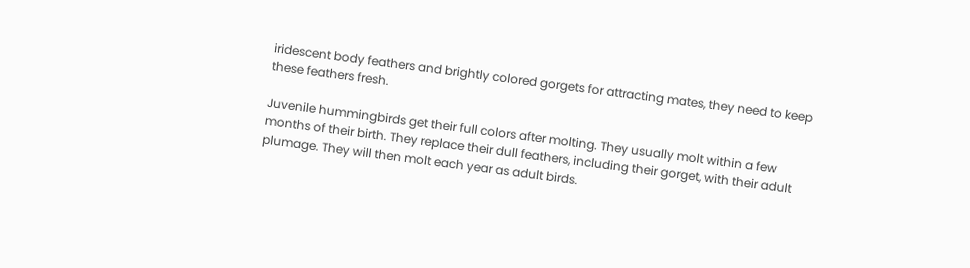iridescent body feathers and brightly colored gorgets for attracting mates, they need to keep these feathers fresh.

Juvenile hummingbirds get their full colors after molting. They usually molt within a few months of their birth. They replace their dull feathers, including their gorget, with their adult plumage. They will then molt each year as adult birds.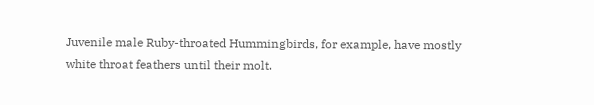Juvenile male Ruby-throated Hummingbirds, for example, have mostly white throat feathers until their molt.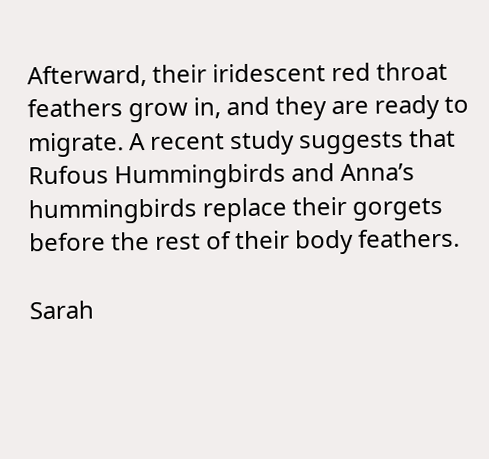Afterward, their iridescent red throat feathers grow in, and they are ready to migrate. A recent study suggests that Rufous Hummingbirds and Anna’s hummingbirds replace their gorgets before the rest of their body feathers.

Sarah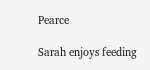Pearce

Sarah enjoys feeding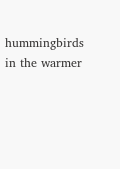hummingbirds in the warmer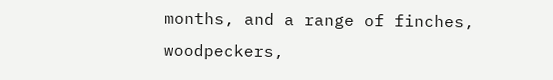months, and a range of finches, woodpeckers,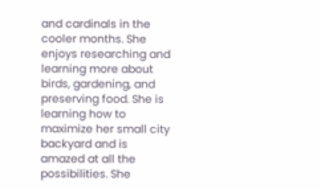and cardinals in the cooler months. She enjoys researching and learning more about birds, gardening, and preserving food. She is learning how to maximize her small city backyard and is amazed at all the possibilities. She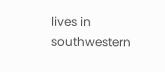lives in southwestern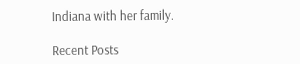Indiana with her family.

Recent Posts